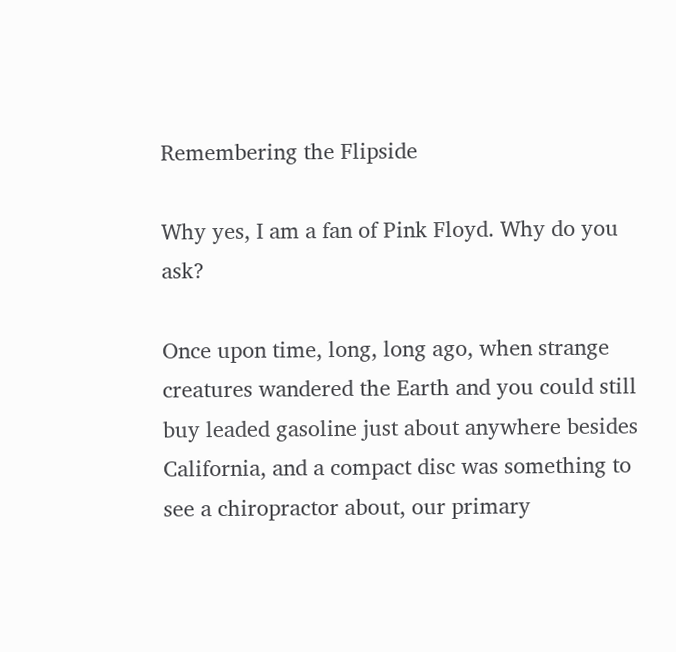Remembering the Flipside

Why yes, I am a fan of Pink Floyd. Why do you ask?

Once upon time, long, long ago, when strange creatures wandered the Earth and you could still buy leaded gasoline just about anywhere besides California, and a compact disc was something to see a chiropractor about, our primary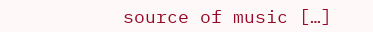source of music […]